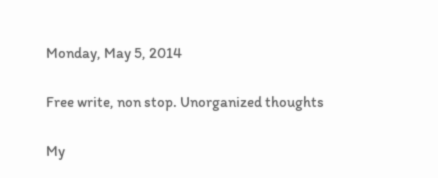Monday, May 5, 2014

Free write, non stop. Unorganized thoughts

My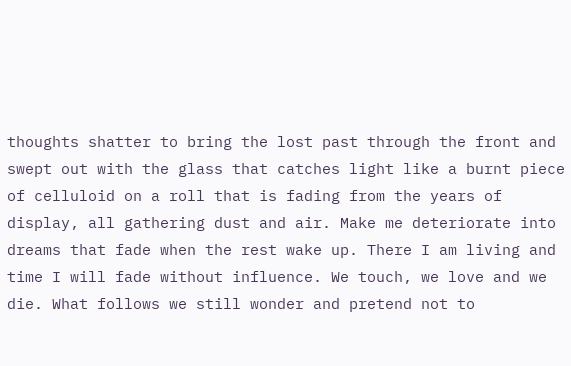thoughts shatter to bring the lost past through the front and swept out with the glass that catches light like a burnt piece of celluloid on a roll that is fading from the years of display, all gathering dust and air. Make me deteriorate into dreams that fade when the rest wake up. There I am living and time I will fade without influence. We touch, we love and we die. What follows we still wonder and pretend not to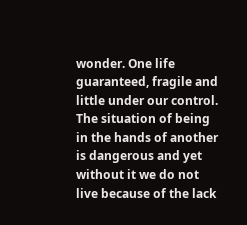wonder. One life guaranteed, fragile and little under our control. The situation of being in the hands of another is dangerous and yet without it we do not live because of the lack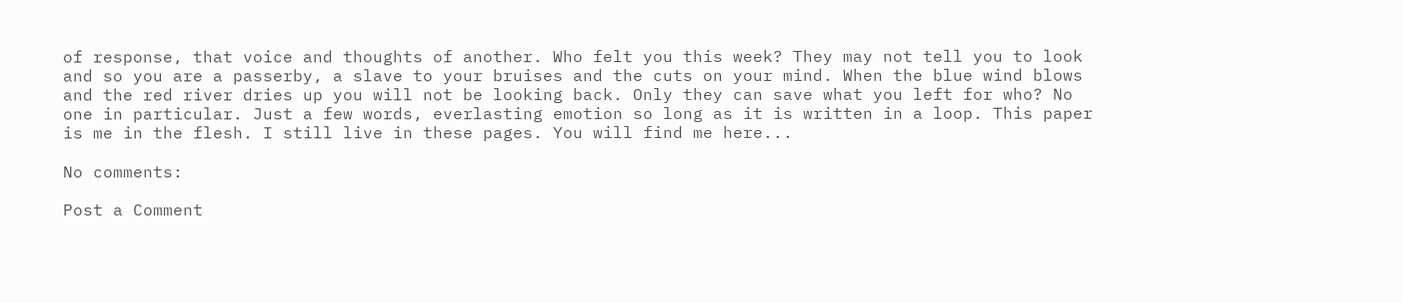of response, that voice and thoughts of another. Who felt you this week? They may not tell you to look and so you are a passerby, a slave to your bruises and the cuts on your mind. When the blue wind blows and the red river dries up you will not be looking back. Only they can save what you left for who? No one in particular. Just a few words, everlasting emotion so long as it is written in a loop. This paper is me in the flesh. I still live in these pages. You will find me here...

No comments:

Post a Comment